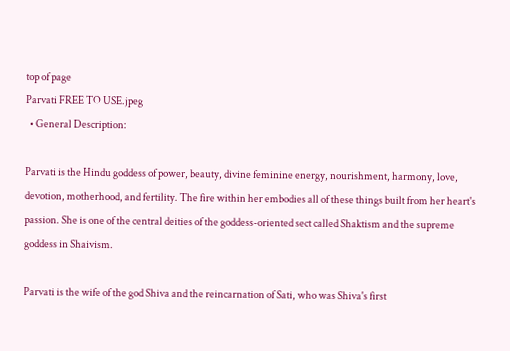top of page
Parvati FREE TO USE.jpeg
  • General Description:

Parvati is the Hindu goddess of power, beauty, divine feminine energy, nourishment, harmony, love, devotion, motherhood, and fertility. The fire within her embodies all of these things built from her heart's passion. She is one of the central deities of the goddess-oriented sect called Shaktism and the supreme goddess in Shaivism.

Parvati is the wife of the god Shiva and the reincarnation of Sati, who was Shiva's first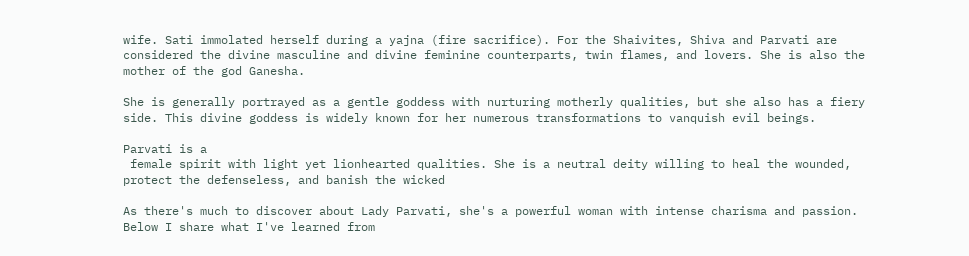wife. Sati immolated herself during a yajna (fire sacrifice). For the Shaivites, Shiva and Parvati are considered the divine masculine and divine feminine counterparts, twin flames, and lovers. She is also the mother of the god Ganesha.

She is generally portrayed as a gentle goddess with nurturing motherly qualities, but she also has a fiery side. This divine goddess is widely known for her numerous transformations to vanquish evil beings.

Parvati is a
 female spirit with light yet lionhearted qualities. She is a neutral deity willing to heal the wounded, protect the defenseless, and banish the wicked

As there's much to discover about Lady Parvati, she's a powerful woman with intense charisma and passion. Below I share what I've learned from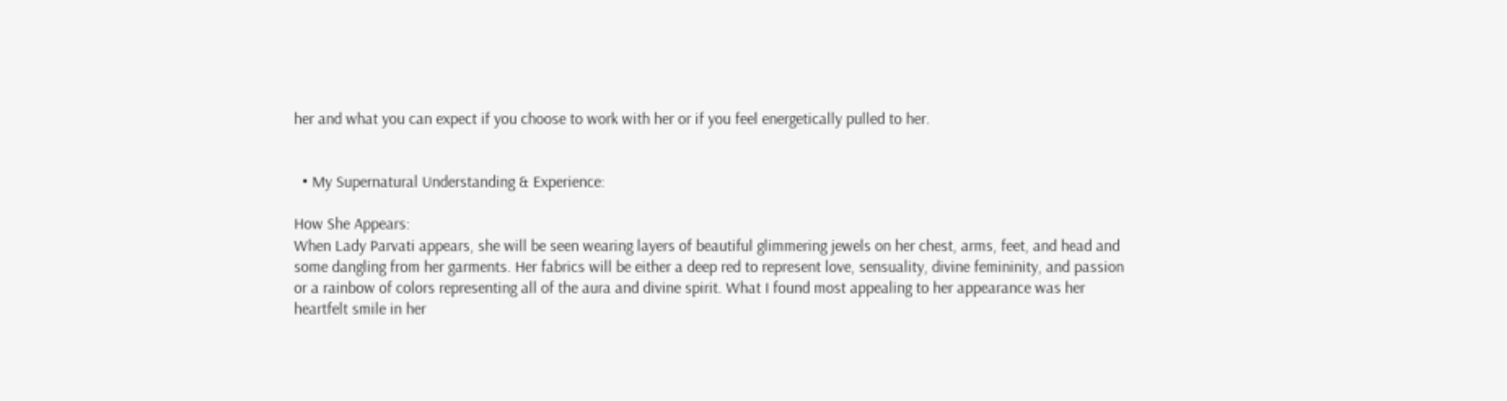her and what you can expect if you choose to work with her or if you feel energetically pulled to her.


  • My Supernatural Understanding & Experience:

How She Appears:
When Lady Parvati appears, she will be seen wearing layers of beautiful glimmering jewels on her chest, arms, feet, and head and some dangling from her garments. Her fabrics will be either a deep red to represent love, sensuality, divine femininity, and passion or a rainbow of colors representing all of the aura and divine spirit. What I found most appealing to her appearance was her heartfelt smile in her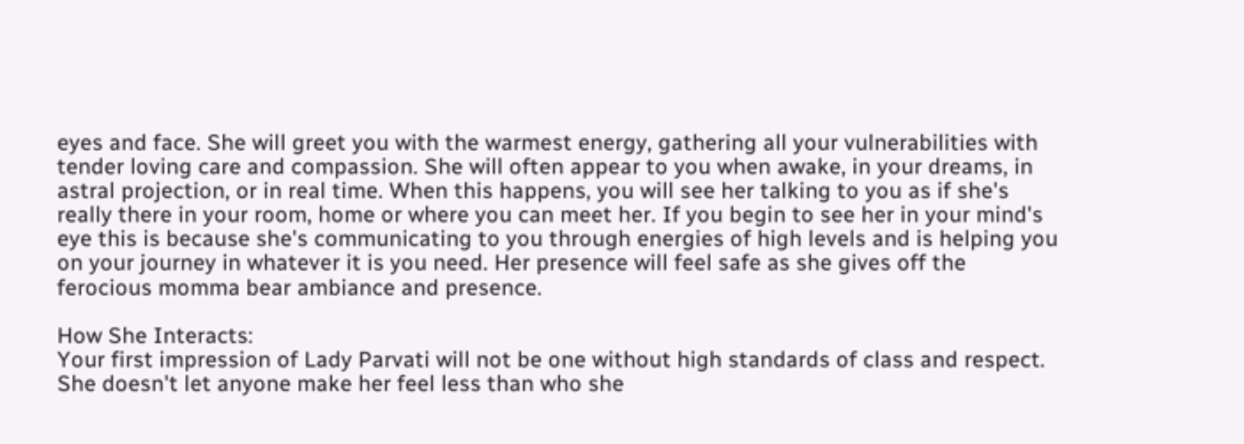eyes and face. She will greet you with the warmest energy, gathering all your vulnerabilities with tender loving care and compassion. She will often appear to you when awake, in your dreams, in astral projection, or in real time. When this happens, you will see her talking to you as if she's really there in your room, home or where you can meet her. If you begin to see her in your mind's eye this is because she's communicating to you through energies of high levels and is helping you on your journey in whatever it is you need. Her presence will feel safe as she gives off the ferocious momma bear ambiance and presence.

How She Interacts:
Your first impression of Lady Parvati will not be one without high standards of class and respect. She doesn't let anyone make her feel less than who she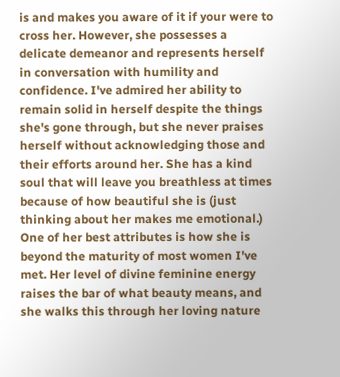is and makes you aware of it if your were to cross her. However, she possesses a delicate demeanor and represents herself in conversation with humility and confidence. I've admired her ability to remain solid in herself despite the things she's gone through, but she never praises herself without acknowledging those and their efforts around her. She has a kind soul that will leave you breathless at times because of how beautiful she is (just thinking about her makes me emotional.) One of her best attributes is how she is beyond the maturity of most women I've met. Her level of divine feminine energy raises the bar of what beauty means, and she walks this through her loving nature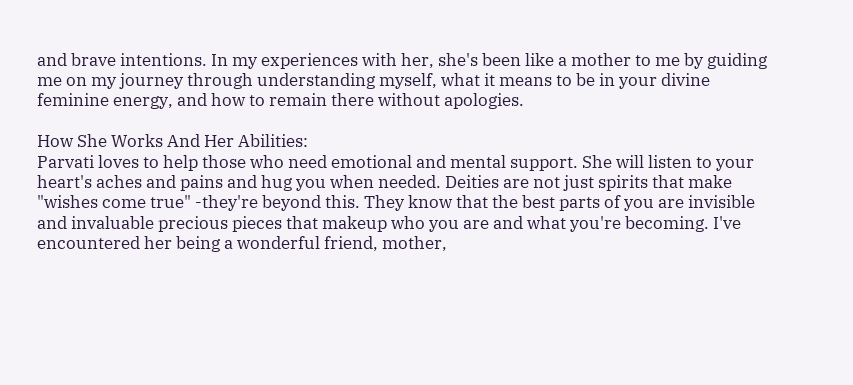and brave intentions. In my experiences with her, she's been like a mother to me by guiding me on my journey through understanding myself, what it means to be in your divine feminine energy, and how to remain there without apologies.

How She Works And Her Abilities:
Parvati loves to help those who need emotional and mental support. She will listen to your heart's aches and pains and hug you when needed. Deities are not just spirits that make "wishes come true" -they're beyond this. They know that the best parts of you are invisible and invaluable precious pieces that makeup who you are and what you're becoming. I've encountered her being a wonderful friend, mother,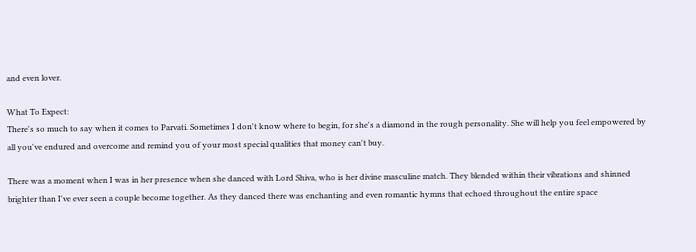and even lover.

What To Expect:
There's so much to say when it comes to Parvati. Sometimes I don't know where to begin, for she's a diamond in the rough personality. She will help you feel empowered by all you've endured and overcome and remind you of your most special qualities that money can't buy.

There was a moment when I was in her presence when she danced with Lord Shiva, who is her divine masculine match. They blended within their vibrations and shinned brighter than I've ever seen a couple become together. As they danced there was enchanting and even romantic hymns that echoed throughout the entire space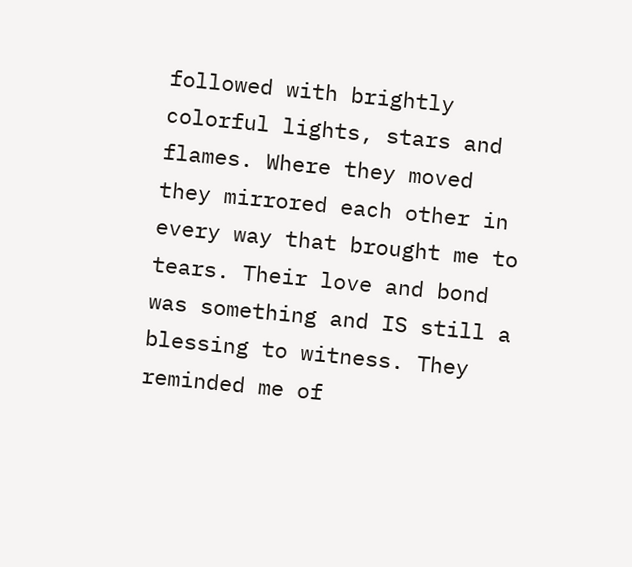followed with brightly colorful lights, stars and flames. Where they moved they mirrored each other in every way that brought me to tears. Their love and bond was something and IS still a blessing to witness. They reminded me of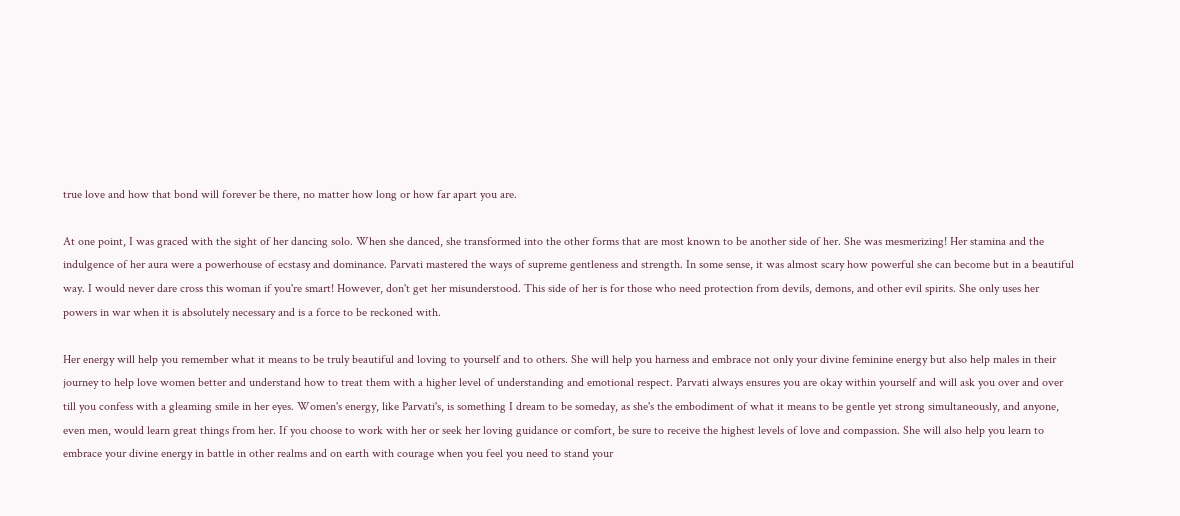true love and how that bond will forever be there, no matter how long or how far apart you are.

At one point, I was graced with the sight of her dancing solo. When she danced, she transformed into the other forms that are most known to be another side of her. She was mesmerizing! Her stamina and the indulgence of her aura were a powerhouse of ecstasy and dominance. Parvati mastered the ways of supreme gentleness and strength. In some sense, it was almost scary how powerful she can become but in a beautiful way. I would never dare cross this woman if you're smart! However, don't get her misunderstood. This side of her is for those who need protection from devils, demons, and other evil spirits. She only uses her powers in war when it is absolutely necessary and is a force to be reckoned with.

Her energy will help you remember what it means to be truly beautiful and loving to yourself and to others. She will help you harness and embrace not only your divine feminine energy but also help males in their journey to help love women better and understand how to treat them with a higher level of understanding and emotional respect. Parvati always ensures you are okay within yourself and will ask you over and over till you confess with a gleaming smile in her eyes. Women's energy, like Parvati's, is something I dream to be someday, as she's the embodiment of what it means to be gentle yet strong simultaneously, and anyone, even men, would learn great things from her. If you choose to work with her or seek her loving guidance or comfort, be sure to receive the highest levels of love and compassion. She will also help you learn to embrace your divine energy in battle in other realms and on earth with courage when you feel you need to stand your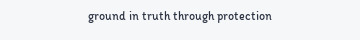ground in truth through protection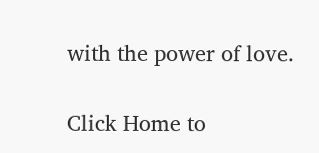with the power of love.

Click Home to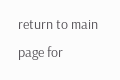return to main page for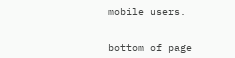mobile users.


bottom of page